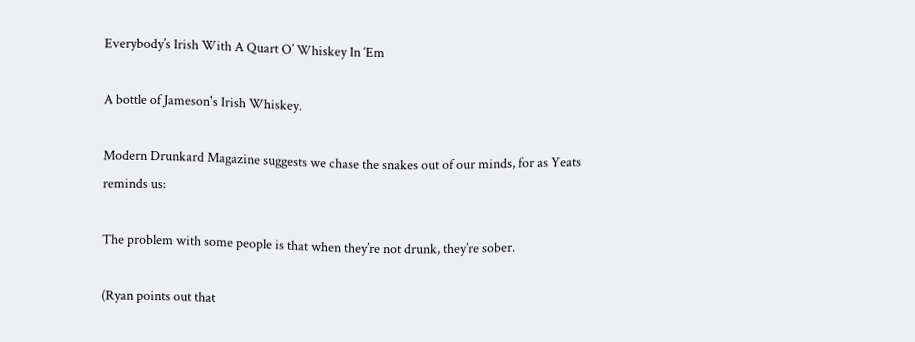Everybody’s Irish With A Quart O’ Whiskey In ‘Em

A bottle of Jameson's Irish Whiskey.

Modern Drunkard Magazine suggests we chase the snakes out of our minds, for as Yeats reminds us:

The problem with some people is that when they’re not drunk, they’re sober.

(Ryan points out that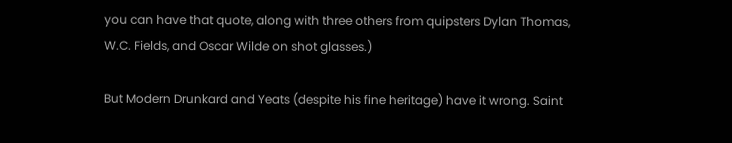you can have that quote, along with three others from quipsters Dylan Thomas, W.C. Fields, and Oscar Wilde on shot glasses.)

But Modern Drunkard and Yeats (despite his fine heritage) have it wrong. Saint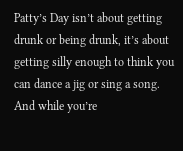Patty’s Day isn’t about getting drunk or being drunk, it’s about getting silly enough to think you can dance a jig or sing a song. And while you’re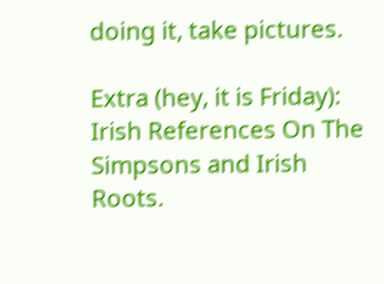doing it, take pictures.

Extra (hey, it is Friday): Irish References On The Simpsons and Irish Roots.